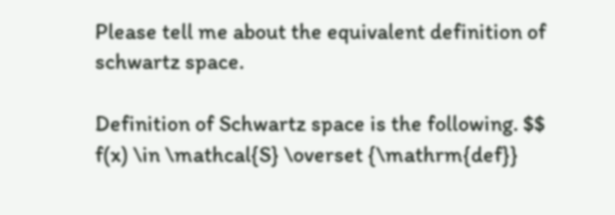Please tell me about the equivalent definition of schwartz space.

Definition of Schwartz space is the following. $$ f(x) \in \mathcal{S} \overset {\mathrm{def}}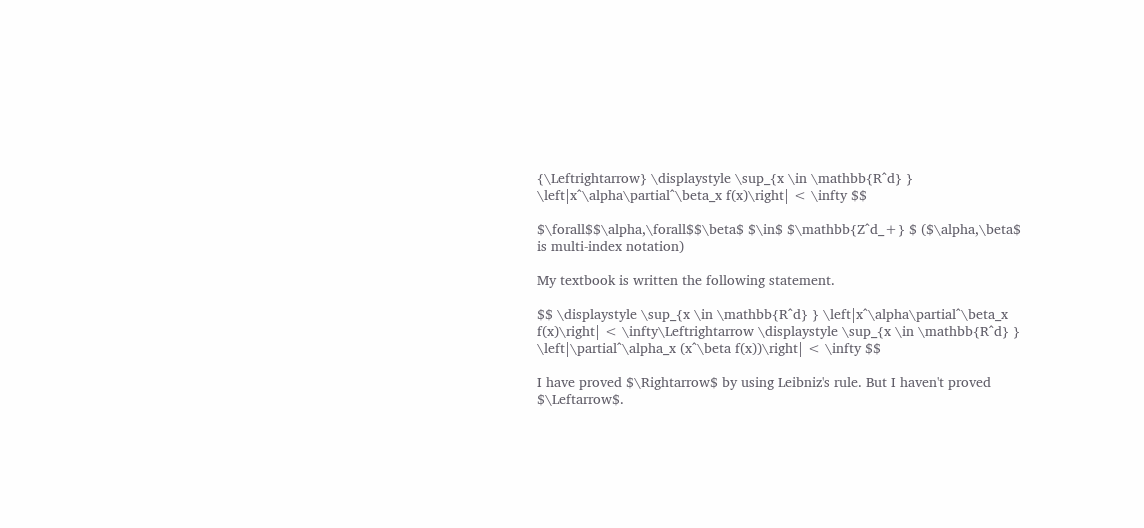{\Leftrightarrow} \displaystyle \sup_{x \in \mathbb{R^d} } \left|x^\alpha\partial^\beta_x f(x)\right| < \infty $$

$\forall$$\alpha,\forall$$\beta$ $\in$ $\mathbb{Z^d_+} $ ($\alpha,\beta$ is multi-index notation)

My textbook is written the following statement.

$$ \displaystyle \sup_{x \in \mathbb{R^d} } \left|x^\alpha\partial^\beta_x f(x)\right| < \infty\Leftrightarrow \displaystyle \sup_{x \in \mathbb{R^d} } \left|\partial^\alpha_x (x^\beta f(x))\right| < \infty $$

I have proved $\Rightarrow$ by using Leibniz's rule. But I haven't proved $\Leftarrow$.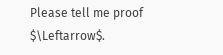Please tell me proof $\Leftarrow$.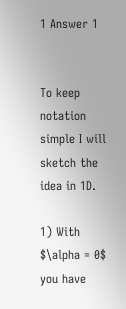1 Answer 1


To keep notation simple I will sketch the idea in 1D.

1) With $\alpha = 0$ you have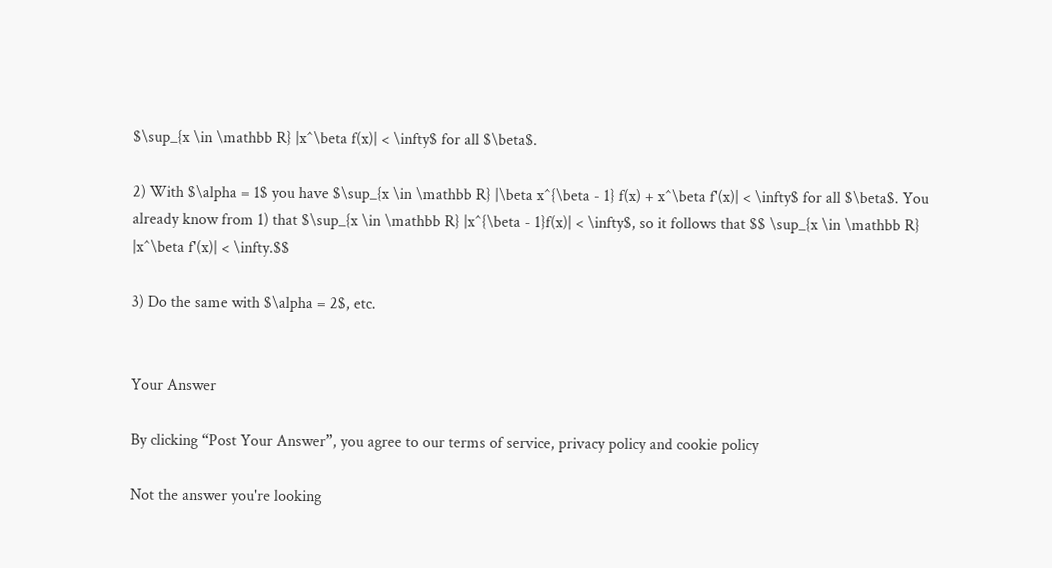$\sup_{x \in \mathbb R} |x^\beta f(x)| < \infty$ for all $\beta$.

2) With $\alpha = 1$ you have $\sup_{x \in \mathbb R} |\beta x^{\beta - 1} f(x) + x^\beta f'(x)| < \infty$ for all $\beta$. You already know from 1) that $\sup_{x \in \mathbb R} |x^{\beta - 1}f(x)| < \infty$, so it follows that $$ \sup_{x \in \mathbb R} |x^\beta f'(x)| < \infty.$$

3) Do the same with $\alpha = 2$, etc.


Your Answer

By clicking “Post Your Answer”, you agree to our terms of service, privacy policy and cookie policy

Not the answer you're looking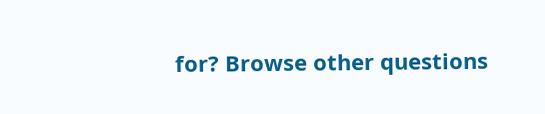for? Browse other questions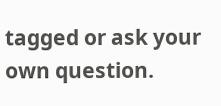tagged or ask your own question.